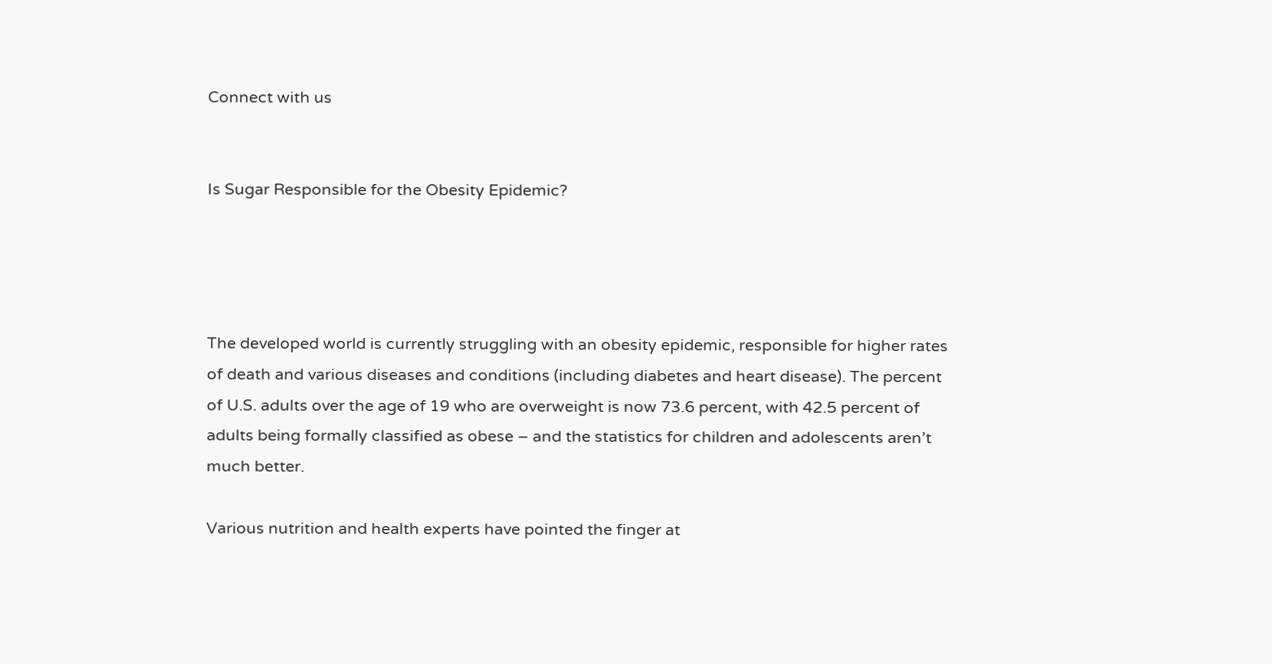Connect with us


Is Sugar Responsible for the Obesity Epidemic?




The developed world is currently struggling with an obesity epidemic, responsible for higher rates of death and various diseases and conditions (including diabetes and heart disease). The percent of U.S. adults over the age of 19 who are overweight is now 73.6 percent, with 42.5 percent of adults being formally classified as obese – and the statistics for children and adolescents aren’t much better.

Various nutrition and health experts have pointed the finger at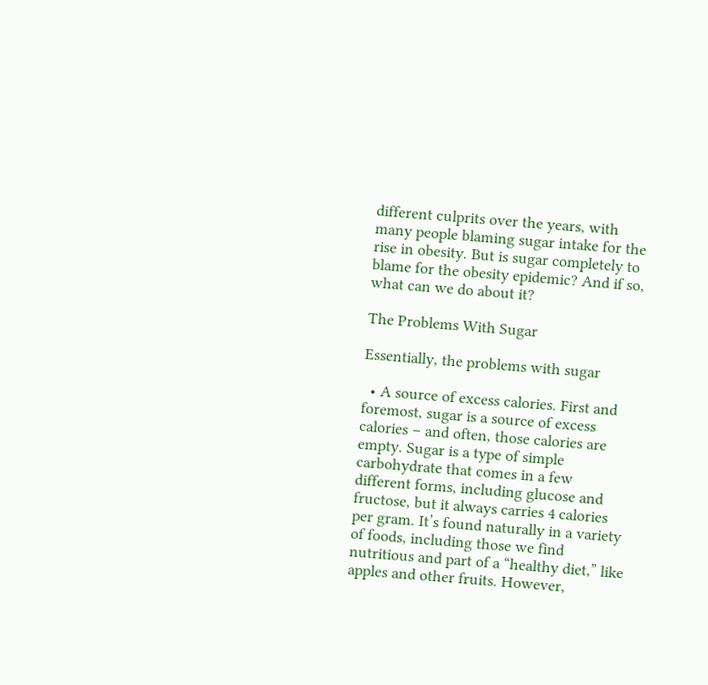different culprits over the years, with many people blaming sugar intake for the rise in obesity. But is sugar completely to blame for the obesity epidemic? And if so, what can we do about it?

The Problems With Sugar

Essentially, the problems with sugar

  • A source of excess calories. First and foremost, sugar is a source of excess calories – and often, those calories are empty. Sugar is a type of simple carbohydrate that comes in a few different forms, including glucose and fructose, but it always carries 4 calories per gram. It’s found naturally in a variety of foods, including those we find nutritious and part of a “healthy diet,” like apples and other fruits. However,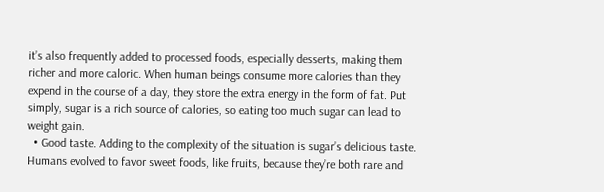it’s also frequently added to processed foods, especially desserts, making them richer and more caloric. When human beings consume more calories than they expend in the course of a day, they store the extra energy in the form of fat. Put simply, sugar is a rich source of calories, so eating too much sugar can lead to weight gain.
  • Good taste. Adding to the complexity of the situation is sugar’s delicious taste. Humans evolved to favor sweet foods, like fruits, because they’re both rare and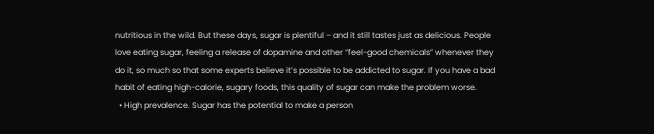nutritious in the wild. But these days, sugar is plentiful – and it still tastes just as delicious. People love eating sugar, feeling a release of dopamine and other “feel-good chemicals” whenever they do it, so much so that some experts believe it’s possible to be addicted to sugar. If you have a bad habit of eating high-calorie, sugary foods, this quality of sugar can make the problem worse.
  • High prevalence. Sugar has the potential to make a person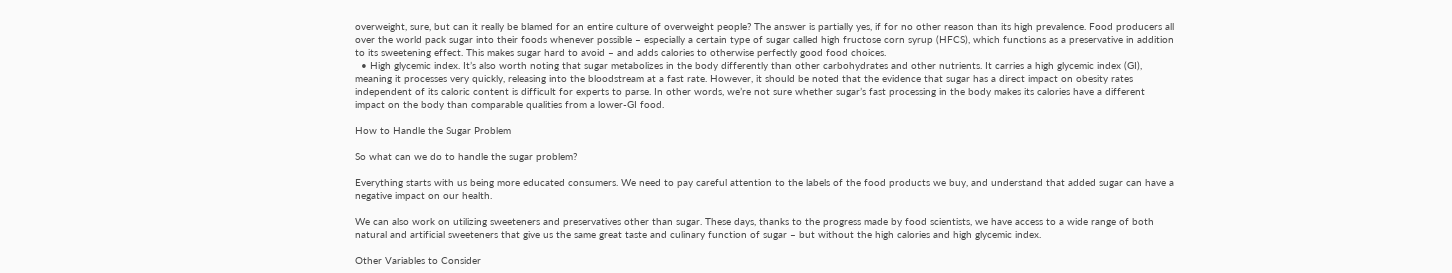overweight, sure, but can it really be blamed for an entire culture of overweight people? The answer is partially yes, if for no other reason than its high prevalence. Food producers all over the world pack sugar into their foods whenever possible – especially a certain type of sugar called high fructose corn syrup (HFCS), which functions as a preservative in addition to its sweetening effect. This makes sugar hard to avoid – and adds calories to otherwise perfectly good food choices.
  • High glycemic index. It’s also worth noting that sugar metabolizes in the body differently than other carbohydrates and other nutrients. It carries a high glycemic index (GI), meaning it processes very quickly, releasing into the bloodstream at a fast rate. However, it should be noted that the evidence that sugar has a direct impact on obesity rates independent of its caloric content is difficult for experts to parse. In other words, we’re not sure whether sugar’s fast processing in the body makes its calories have a different impact on the body than comparable qualities from a lower-GI food.

How to Handle the Sugar Problem

So what can we do to handle the sugar problem?

Everything starts with us being more educated consumers. We need to pay careful attention to the labels of the food products we buy, and understand that added sugar can have a negative impact on our health.

We can also work on utilizing sweeteners and preservatives other than sugar. These days, thanks to the progress made by food scientists, we have access to a wide range of both natural and artificial sweeteners that give us the same great taste and culinary function of sugar – but without the high calories and high glycemic index.

Other Variables to Consider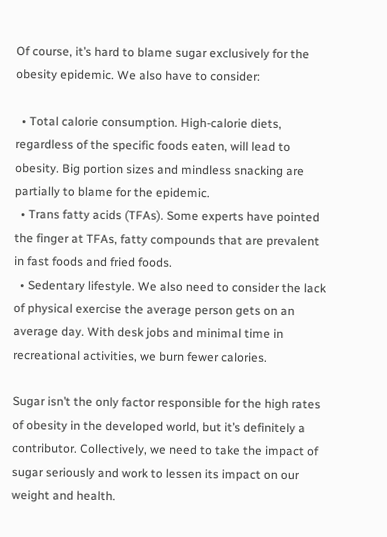Of course, it’s hard to blame sugar exclusively for the obesity epidemic. We also have to consider:

  • Total calorie consumption. High-calorie diets, regardless of the specific foods eaten, will lead to obesity. Big portion sizes and mindless snacking are partially to blame for the epidemic.
  • Trans fatty acids (TFAs). Some experts have pointed the finger at TFAs, fatty compounds that are prevalent in fast foods and fried foods.
  • Sedentary lifestyle. We also need to consider the lack of physical exercise the average person gets on an average day. With desk jobs and minimal time in recreational activities, we burn fewer calories.

Sugar isn’t the only factor responsible for the high rates of obesity in the developed world, but it’s definitely a contributor. Collectively, we need to take the impact of sugar seriously and work to lessen its impact on our weight and health.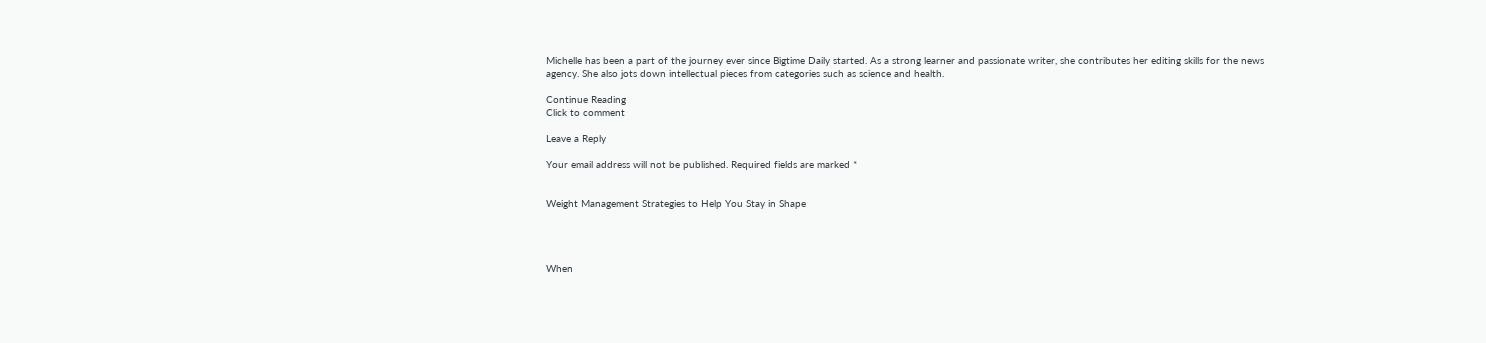Michelle has been a part of the journey ever since Bigtime Daily started. As a strong learner and passionate writer, she contributes her editing skills for the news agency. She also jots down intellectual pieces from categories such as science and health.

Continue Reading
Click to comment

Leave a Reply

Your email address will not be published. Required fields are marked *


Weight Management Strategies to Help You Stay in Shape




When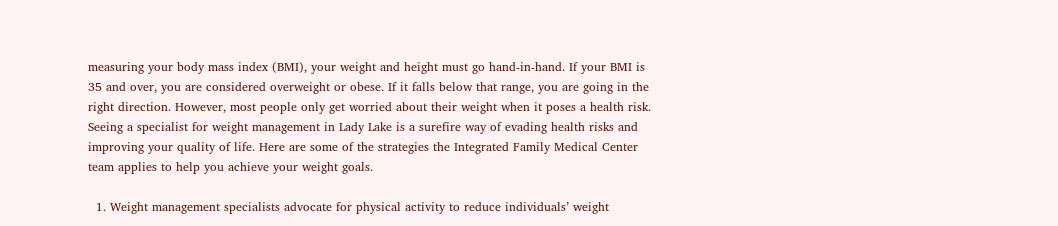measuring your body mass index (BMI), your weight and height must go hand-in-hand. If your BMI is 35 and over, you are considered overweight or obese. If it falls below that range, you are going in the right direction. However, most people only get worried about their weight when it poses a health risk. Seeing a specialist for weight management in Lady Lake is a surefire way of evading health risks and improving your quality of life. Here are some of the strategies the Integrated Family Medical Center team applies to help you achieve your weight goals.

  1. Weight management specialists advocate for physical activity to reduce individuals’ weight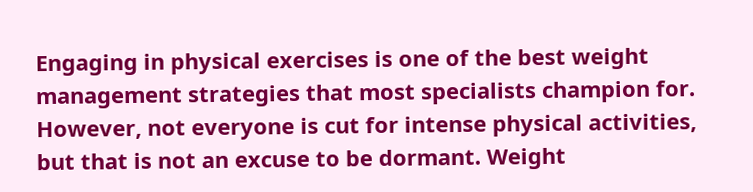Engaging in physical exercises is one of the best weight management strategies that most specialists champion for. However, not everyone is cut for intense physical activities, but that is not an excuse to be dormant. Weight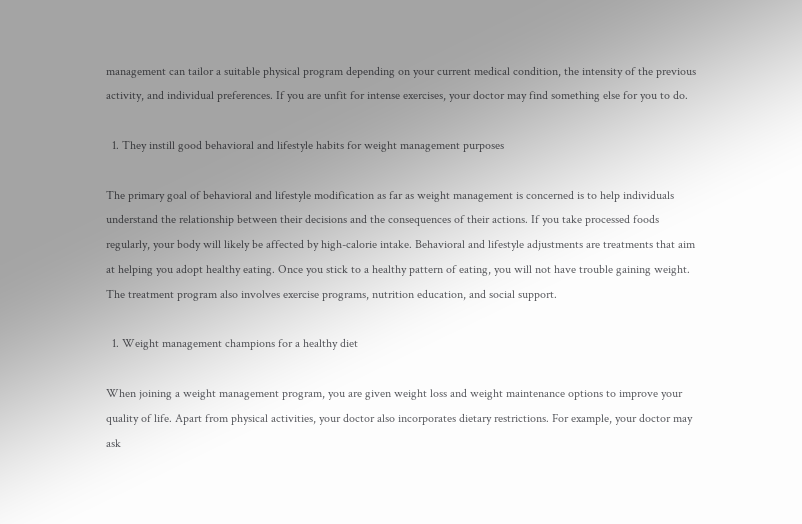management can tailor a suitable physical program depending on your current medical condition, the intensity of the previous activity, and individual preferences. If you are unfit for intense exercises, your doctor may find something else for you to do.

  1. They instill good behavioral and lifestyle habits for weight management purposes

The primary goal of behavioral and lifestyle modification as far as weight management is concerned is to help individuals understand the relationship between their decisions and the consequences of their actions. If you take processed foods regularly, your body will likely be affected by high-calorie intake. Behavioral and lifestyle adjustments are treatments that aim at helping you adopt healthy eating. Once you stick to a healthy pattern of eating, you will not have trouble gaining weight. The treatment program also involves exercise programs, nutrition education, and social support.

  1. Weight management champions for a healthy diet

When joining a weight management program, you are given weight loss and weight maintenance options to improve your quality of life. Apart from physical activities, your doctor also incorporates dietary restrictions. For example, your doctor may ask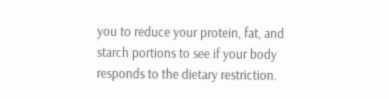you to reduce your protein, fat, and starch portions to see if your body responds to the dietary restriction.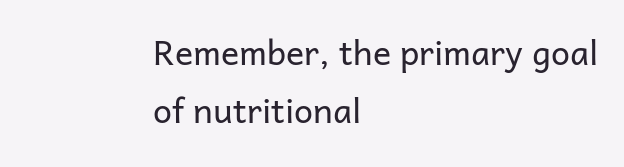Remember, the primary goal of nutritional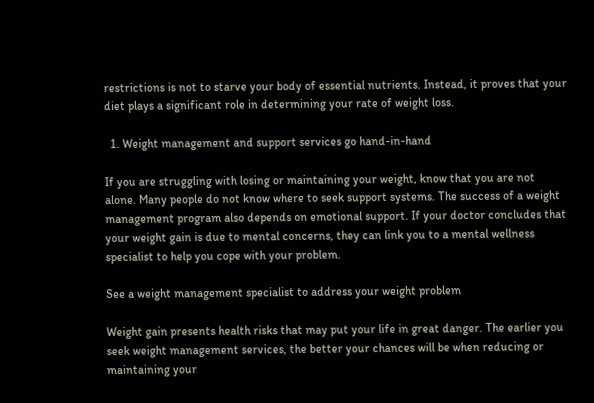restrictions is not to starve your body of essential nutrients. Instead, it proves that your diet plays a significant role in determining your rate of weight loss.

  1. Weight management and support services go hand-in-hand

If you are struggling with losing or maintaining your weight, know that you are not alone. Many people do not know where to seek support systems. The success of a weight management program also depends on emotional support. If your doctor concludes that your weight gain is due to mental concerns, they can link you to a mental wellness specialist to help you cope with your problem.

See a weight management specialist to address your weight problem

Weight gain presents health risks that may put your life in great danger. The earlier you seek weight management services, the better your chances will be when reducing or maintaining your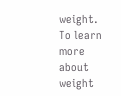weight. To learn more about weight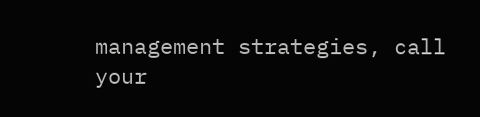management strategies, call your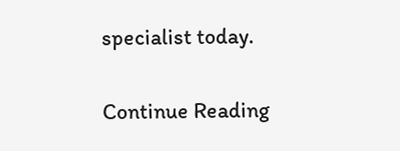specialist today.

Continue Reading